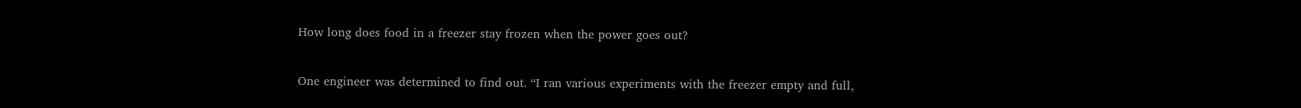How long does food in a freezer stay frozen when the power goes out?

One engineer was determined to find out. “I ran various experiments with the freezer empty and full,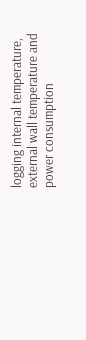logging internal temperature, external wall temperature and power consumption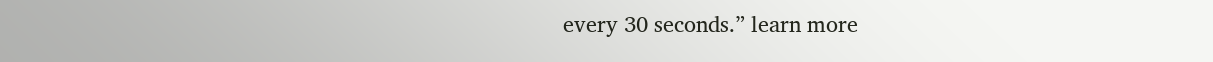every 30 seconds.” learn more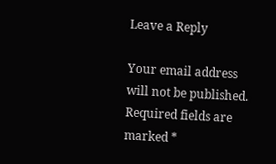Leave a Reply

Your email address will not be published. Required fields are marked *